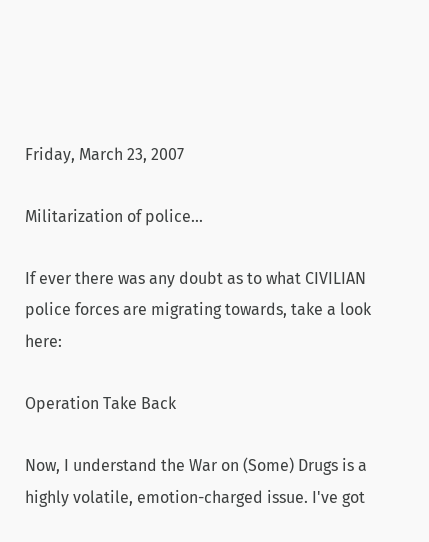Friday, March 23, 2007

Militarization of police...

If ever there was any doubt as to what CIVILIAN police forces are migrating towards, take a look here:

Operation Take Back

Now, I understand the War on (Some) Drugs is a highly volatile, emotion-charged issue. I've got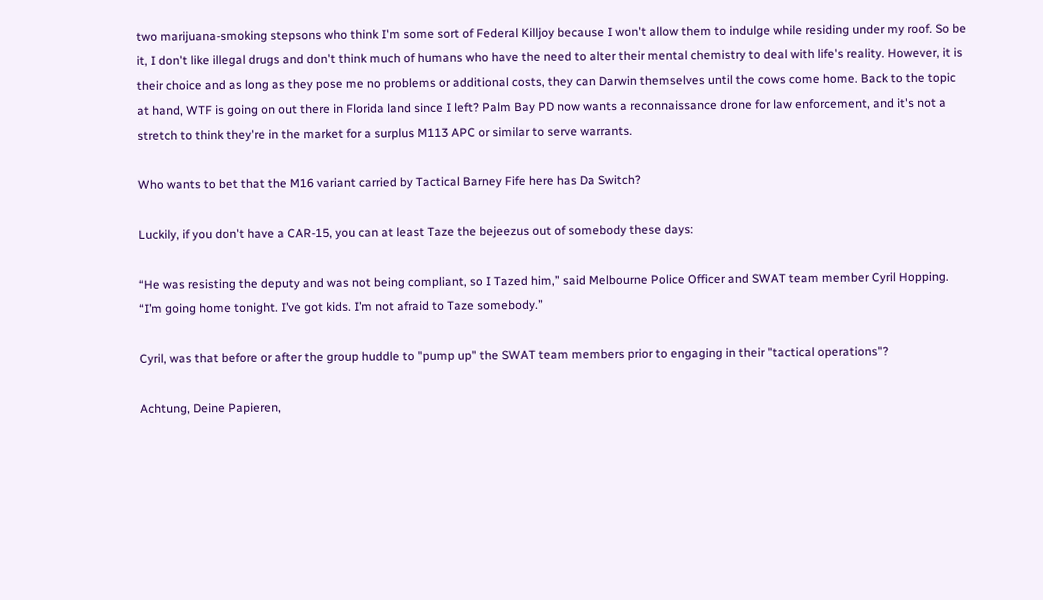two marijuana-smoking stepsons who think I'm some sort of Federal Killjoy because I won't allow them to indulge while residing under my roof. So be it, I don't like illegal drugs and don't think much of humans who have the need to alter their mental chemistry to deal with life's reality. However, it is their choice and as long as they pose me no problems or additional costs, they can Darwin themselves until the cows come home. Back to the topic at hand, WTF is going on out there in Florida land since I left? Palm Bay PD now wants a reconnaissance drone for law enforcement, and it's not a stretch to think they're in the market for a surplus M113 APC or similar to serve warrants.

Who wants to bet that the M16 variant carried by Tactical Barney Fife here has Da Switch?

Luckily, if you don't have a CAR-15, you can at least Taze the bejeezus out of somebody these days:

“He was resisting the deputy and was not being compliant, so I Tazed him,” said Melbourne Police Officer and SWAT team member Cyril Hopping. “I’m going home tonight. I’ve got kids. I’m not afraid to Taze somebody.”

Cyril, was that before or after the group huddle to "pump up" the SWAT team members prior to engaging in their "tactical operations"?

Achtung, Deine Papieren,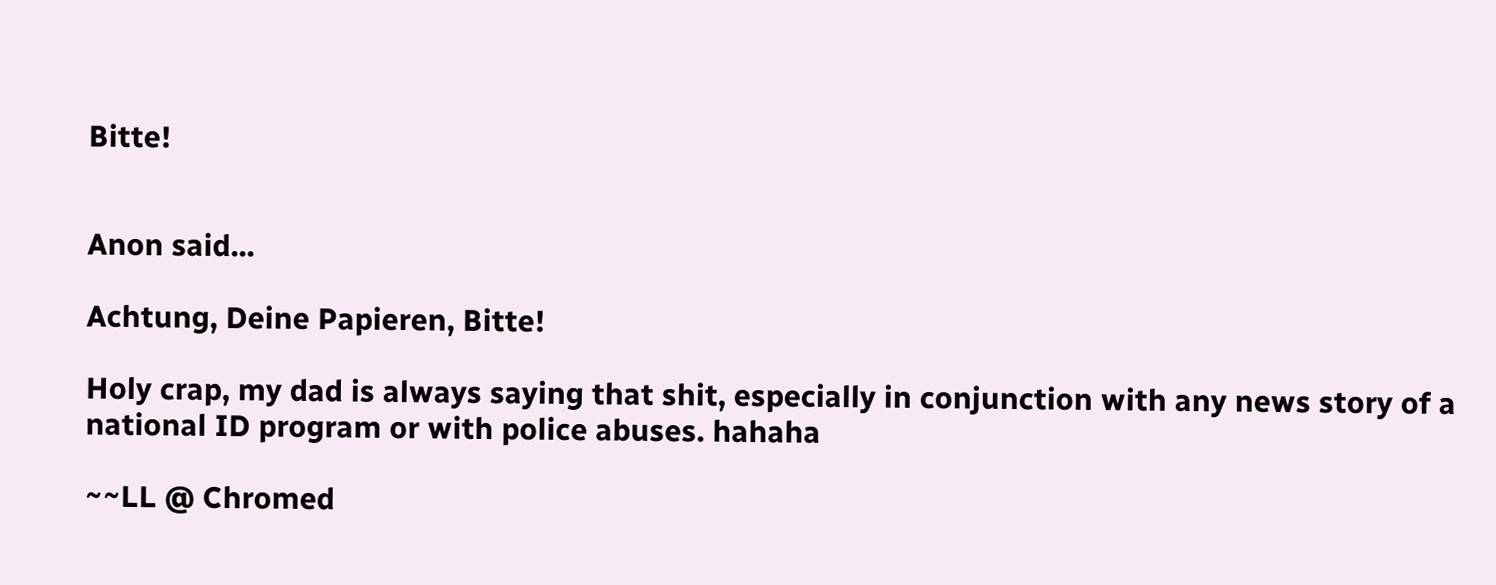Bitte!


Anon said...

Achtung, Deine Papieren, Bitte!

Holy crap, my dad is always saying that shit, especially in conjunction with any news story of a national ID program or with police abuses. hahaha

~~LL @ Chromed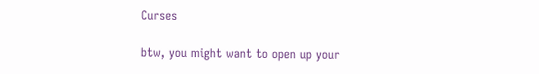Curses

btw, you might want to open up your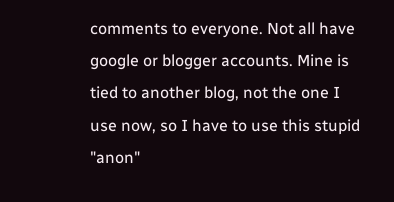comments to everyone. Not all have google or blogger accounts. Mine is tied to another blog, not the one I use now, so I have to use this stupid "anon"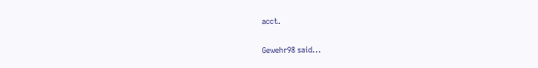acct.

Gewehr98 said...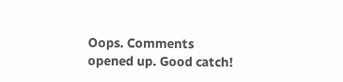Oops. Comments opened up. Good catch!